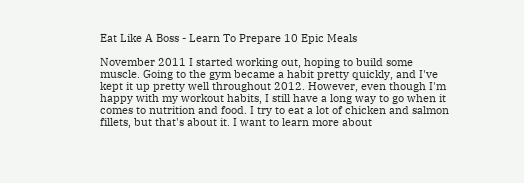Eat Like A Boss - Learn To Prepare 10 Epic Meals

November 2011 I started working out, hoping to build some muscle. Going to the gym became a habit pretty quickly, and I've kept it up pretty well throughout 2012. However, even though I'm happy with my workout habits, I still have a long way to go when it comes to nutrition and food. I try to eat a lot of chicken and salmon fillets, but that's about it. I want to learn more about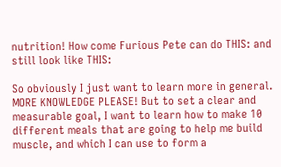nutrition! How come Furious Pete can do THIS: and still look like THIS:

So obviously I just want to learn more in general. MORE KNOWLEDGE PLEASE! But to set a clear and measurable goal, I want to learn how to make 10 different meals that are going to help me build muscle, and which I can use to form a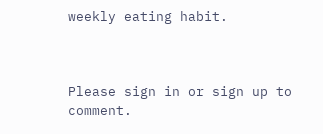weekly eating habit.



Please sign in or sign up to comment.